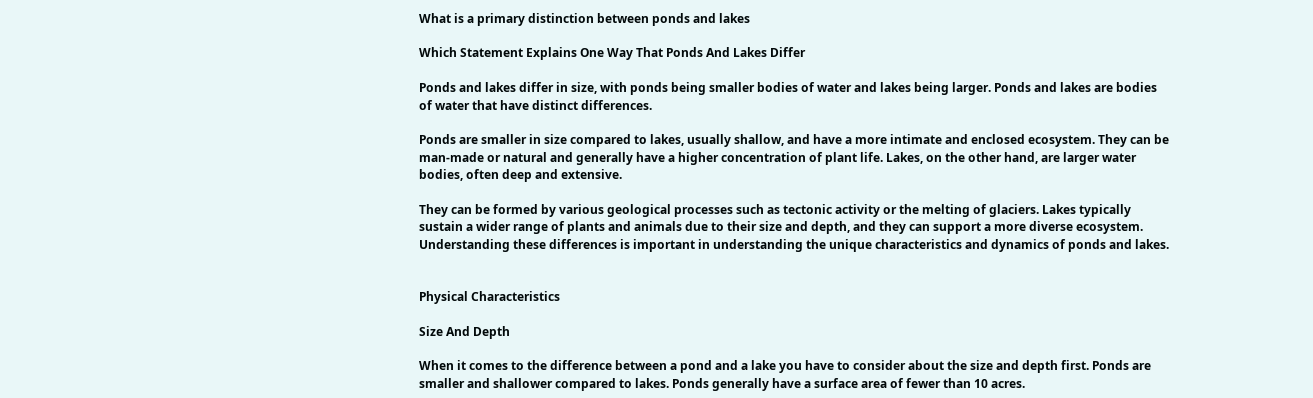What is a primary distinction between ponds and lakes

Which Statement Explains One Way That Ponds And Lakes Differ

Ponds and lakes differ in size, with ponds being smaller bodies of water and lakes being larger. Ponds and lakes are bodies of water that have distinct differences.

Ponds are smaller in size compared to lakes, usually shallow, and have a more intimate and enclosed ecosystem. They can be man-made or natural and generally have a higher concentration of plant life. Lakes, on the other hand, are larger water bodies, often deep and extensive.

They can be formed by various geological processes such as tectonic activity or the melting of glaciers. Lakes typically sustain a wider range of plants and animals due to their size and depth, and they can support a more diverse ecosystem. Understanding these differences is important in understanding the unique characteristics and dynamics of ponds and lakes.


Physical Characteristics

Size And Depth

When it comes to the difference between a pond and a lake you have to consider about the size and depth first. Ponds are smaller and shallower compared to lakes. Ponds generally have a surface area of fewer than 10 acres.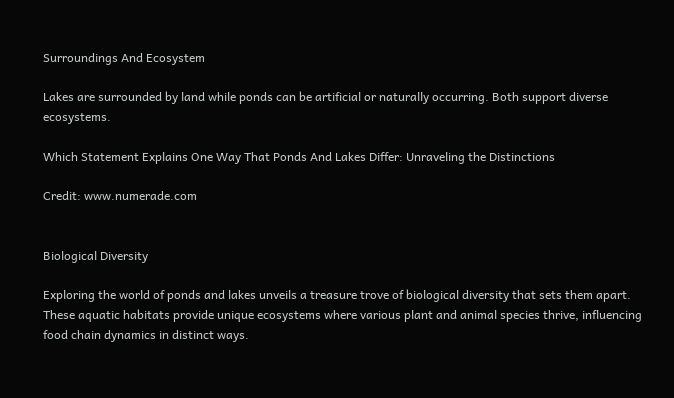Surroundings And Ecosystem

Lakes are surrounded by land while ponds can be artificial or naturally occurring. Both support diverse ecosystems.

Which Statement Explains One Way That Ponds And Lakes Differ: Unraveling the Distinctions

Credit: www.numerade.com


Biological Diversity

Exploring the world of ponds and lakes unveils a treasure trove of biological diversity that sets them apart. These aquatic habitats provide unique ecosystems where various plant and animal species thrive, influencing food chain dynamics in distinct ways.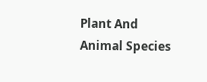Plant And Animal Species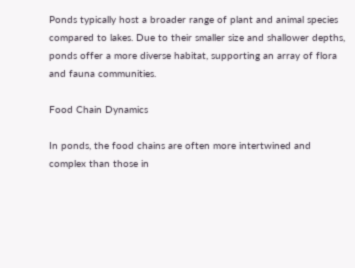Ponds typically host a broader range of plant and animal species compared to lakes. Due to their smaller size and shallower depths, ponds offer a more diverse habitat, supporting an array of flora and fauna communities.

Food Chain Dynamics

In ponds, the food chains are often more intertwined and complex than those in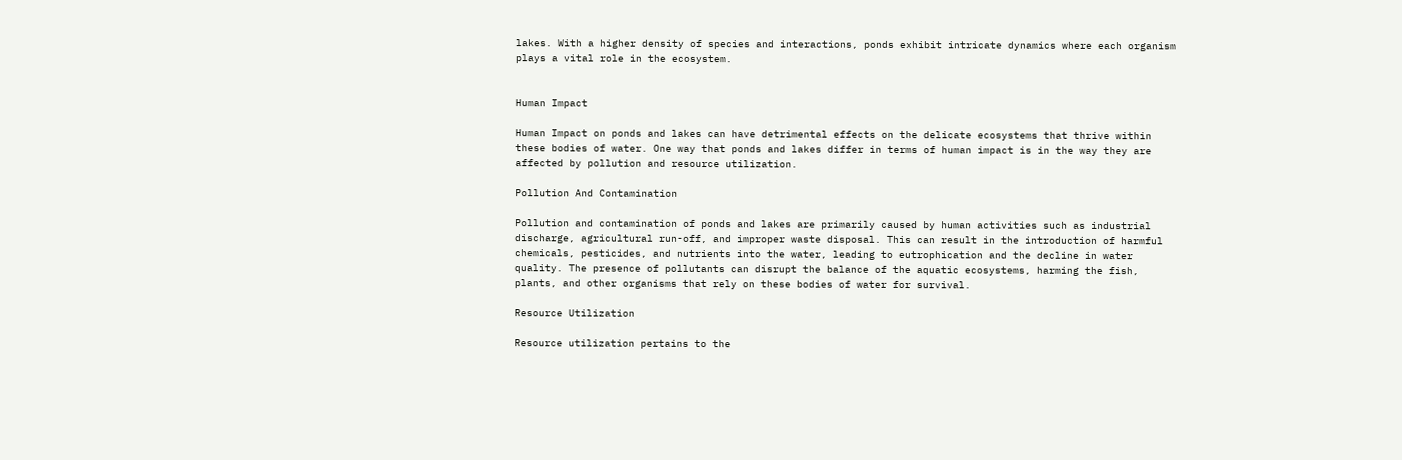lakes. With a higher density of species and interactions, ponds exhibit intricate dynamics where each organism plays a vital role in the ecosystem.


Human Impact

Human Impact on ponds and lakes can have detrimental effects on the delicate ecosystems that thrive within these bodies of water. One way that ponds and lakes differ in terms of human impact is in the way they are affected by pollution and resource utilization.

Pollution And Contamination

Pollution and contamination of ponds and lakes are primarily caused by human activities such as industrial discharge, agricultural run-off, and improper waste disposal. This can result in the introduction of harmful chemicals, pesticides, and nutrients into the water, leading to eutrophication and the decline in water quality. The presence of pollutants can disrupt the balance of the aquatic ecosystems, harming the fish, plants, and other organisms that rely on these bodies of water for survival.

Resource Utilization

Resource utilization pertains to the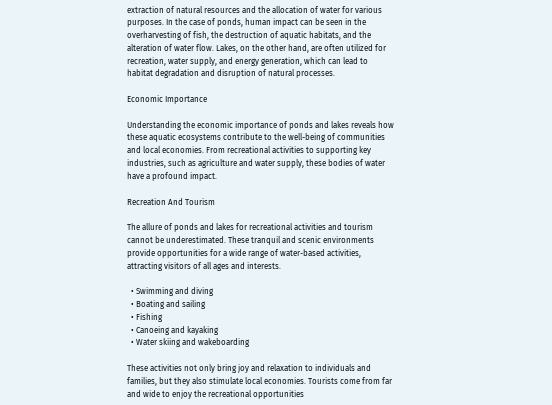extraction of natural resources and the allocation of water for various purposes. In the case of ponds, human impact can be seen in the overharvesting of fish, the destruction of aquatic habitats, and the alteration of water flow. Lakes, on the other hand, are often utilized for recreation, water supply, and energy generation, which can lead to habitat degradation and disruption of natural processes.

Economic Importance

Understanding the economic importance of ponds and lakes reveals how these aquatic ecosystems contribute to the well-being of communities and local economies. From recreational activities to supporting key industries, such as agriculture and water supply, these bodies of water have a profound impact.

Recreation And Tourism

The allure of ponds and lakes for recreational activities and tourism cannot be underestimated. These tranquil and scenic environments provide opportunities for a wide range of water-based activities, attracting visitors of all ages and interests.

  • Swimming and diving
  • Boating and sailing
  • Fishing
  • Canoeing and kayaking
  • Water skiing and wakeboarding

These activities not only bring joy and relaxation to individuals and families, but they also stimulate local economies. Tourists come from far and wide to enjoy the recreational opportunities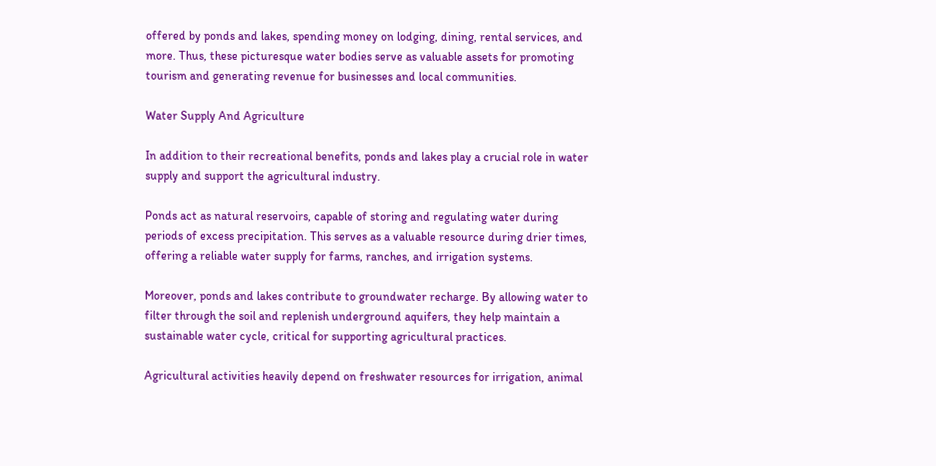offered by ponds and lakes, spending money on lodging, dining, rental services, and more. Thus, these picturesque water bodies serve as valuable assets for promoting tourism and generating revenue for businesses and local communities.

Water Supply And Agriculture

In addition to their recreational benefits, ponds and lakes play a crucial role in water supply and support the agricultural industry.

Ponds act as natural reservoirs, capable of storing and regulating water during periods of excess precipitation. This serves as a valuable resource during drier times, offering a reliable water supply for farms, ranches, and irrigation systems.

Moreover, ponds and lakes contribute to groundwater recharge. By allowing water to filter through the soil and replenish underground aquifers, they help maintain a sustainable water cycle, critical for supporting agricultural practices.

Agricultural activities heavily depend on freshwater resources for irrigation, animal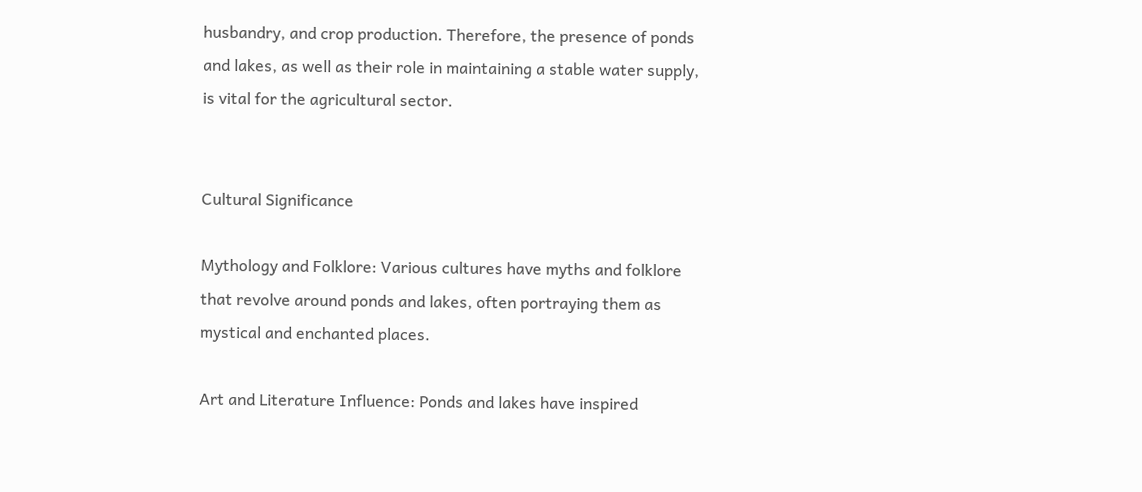husbandry, and crop production. Therefore, the presence of ponds and lakes, as well as their role in maintaining a stable water supply, is vital for the agricultural sector.


Cultural Significance

Mythology and Folklore: Various cultures have myths and folklore that revolve around ponds and lakes, often portraying them as mystical and enchanted places.

Art and Literature Influence: Ponds and lakes have inspired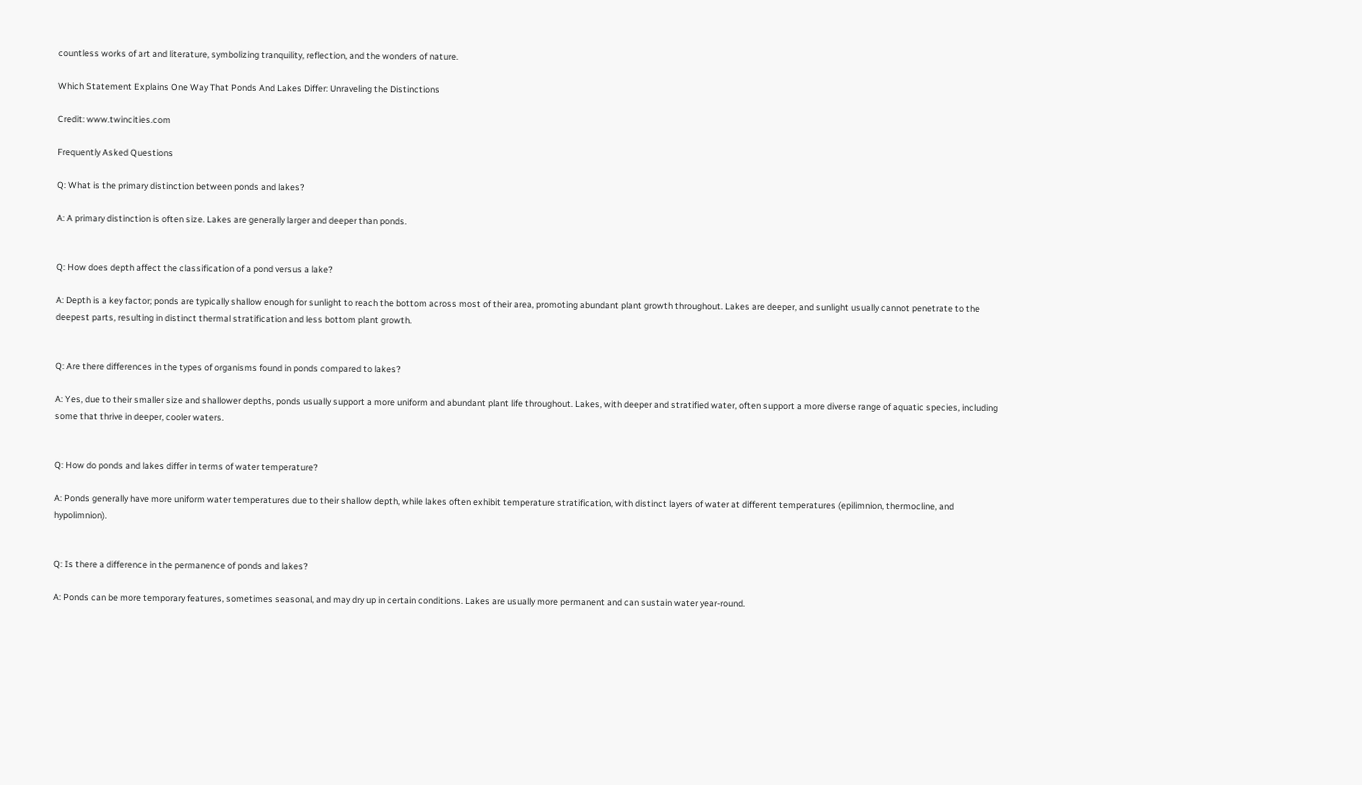countless works of art and literature, symbolizing tranquility, reflection, and the wonders of nature.

Which Statement Explains One Way That Ponds And Lakes Differ: Unraveling the Distinctions

Credit: www.twincities.com

Frequently Asked Questions

Q: What is the primary distinction between ponds and lakes?

A: A primary distinction is often size. Lakes are generally larger and deeper than ponds.


Q: How does depth affect the classification of a pond versus a lake?

A: Depth is a key factor; ponds are typically shallow enough for sunlight to reach the bottom across most of their area, promoting abundant plant growth throughout. Lakes are deeper, and sunlight usually cannot penetrate to the deepest parts, resulting in distinct thermal stratification and less bottom plant growth.


Q: Are there differences in the types of organisms found in ponds compared to lakes?

A: Yes, due to their smaller size and shallower depths, ponds usually support a more uniform and abundant plant life throughout. Lakes, with deeper and stratified water, often support a more diverse range of aquatic species, including some that thrive in deeper, cooler waters.


Q: How do ponds and lakes differ in terms of water temperature?

A: Ponds generally have more uniform water temperatures due to their shallow depth, while lakes often exhibit temperature stratification, with distinct layers of water at different temperatures (epilimnion, thermocline, and hypolimnion).


Q: Is there a difference in the permanence of ponds and lakes?

A: Ponds can be more temporary features, sometimes seasonal, and may dry up in certain conditions. Lakes are usually more permanent and can sustain water year-round.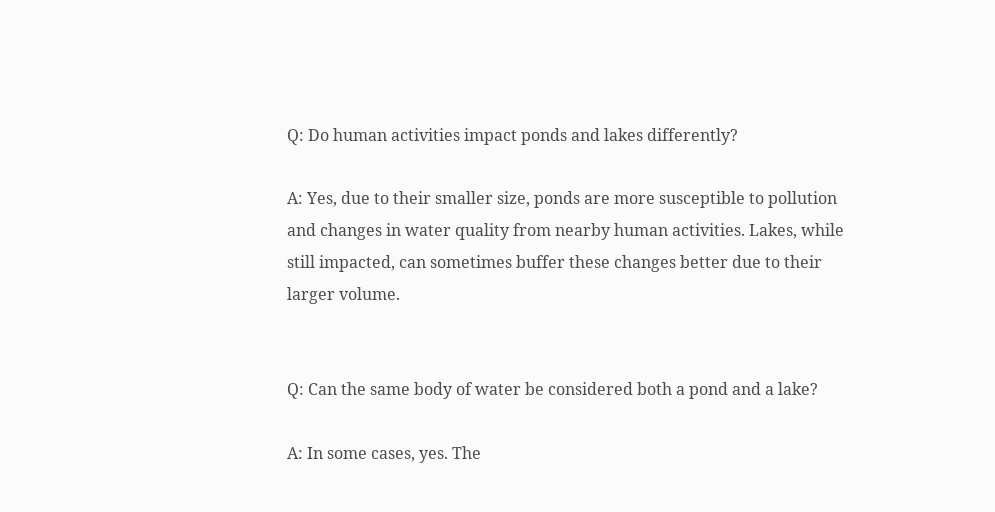Q: Do human activities impact ponds and lakes differently?

A: Yes, due to their smaller size, ponds are more susceptible to pollution and changes in water quality from nearby human activities. Lakes, while still impacted, can sometimes buffer these changes better due to their larger volume.


Q: Can the same body of water be considered both a pond and a lake?

A: In some cases, yes. The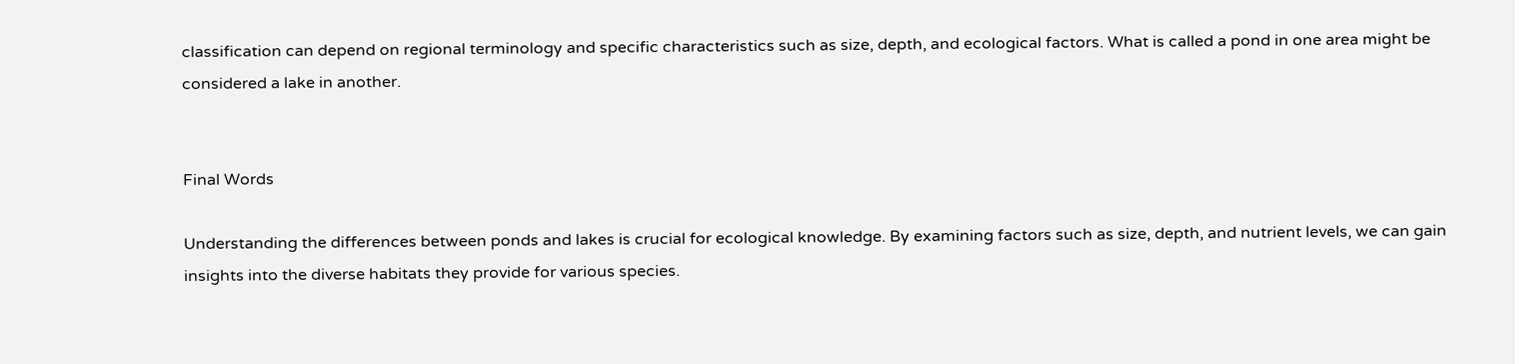classification can depend on regional terminology and specific characteristics such as size, depth, and ecological factors. What is called a pond in one area might be considered a lake in another.


Final Words

Understanding the differences between ponds and lakes is crucial for ecological knowledge. By examining factors such as size, depth, and nutrient levels, we can gain insights into the diverse habitats they provide for various species.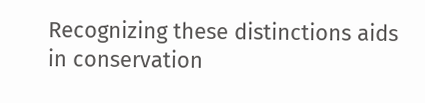Recognizing these distinctions aids in conservation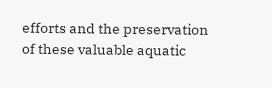efforts and the preservation of these valuable aquatic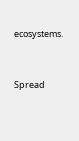ecosystems.


Spread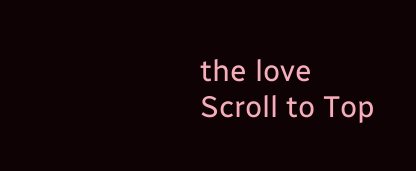the love
Scroll to Top